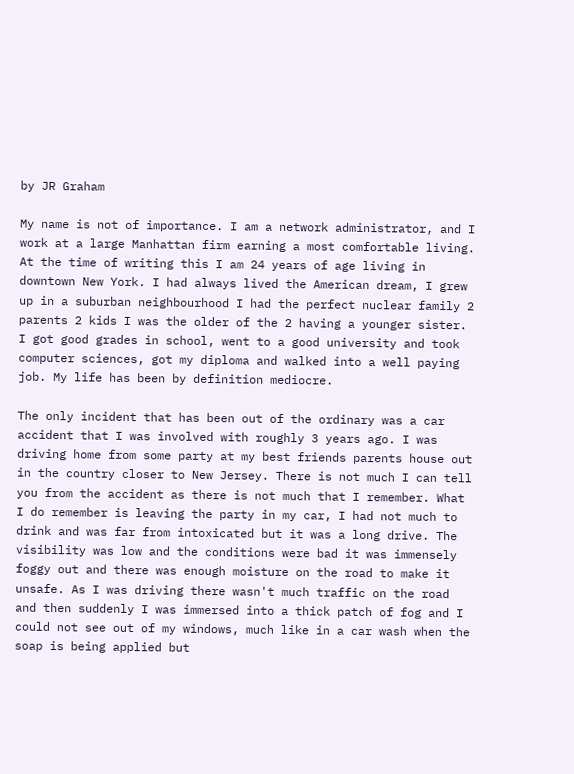by JR Graham

My name is not of importance. I am a network administrator, and I work at a large Manhattan firm earning a most comfortable living. At the time of writing this I am 24 years of age living in downtown New York. I had always lived the American dream, I grew up in a suburban neighbourhood I had the perfect nuclear family 2 parents 2 kids I was the older of the 2 having a younger sister. I got good grades in school, went to a good university and took computer sciences, got my diploma and walked into a well paying job. My life has been by definition mediocre.

The only incident that has been out of the ordinary was a car accident that I was involved with roughly 3 years ago. I was driving home from some party at my best friends parents house out in the country closer to New Jersey. There is not much I can tell you from the accident as there is not much that I remember. What I do remember is leaving the party in my car, I had not much to drink and was far from intoxicated but it was a long drive. The visibility was low and the conditions were bad it was immensely foggy out and there was enough moisture on the road to make it unsafe. As I was driving there wasn't much traffic on the road and then suddenly I was immersed into a thick patch of fog and I could not see out of my windows, much like in a car wash when the soap is being applied but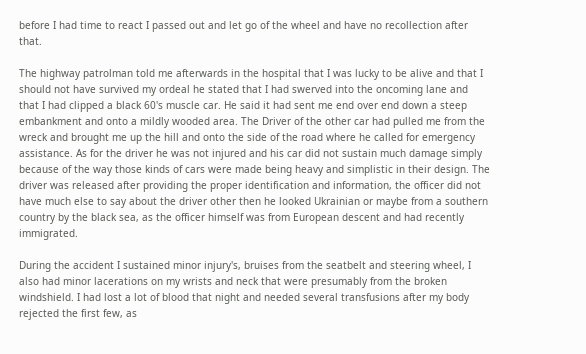before I had time to react I passed out and let go of the wheel and have no recollection after that.

The highway patrolman told me afterwards in the hospital that I was lucky to be alive and that I should not have survived my ordeal he stated that I had swerved into the oncoming lane and that I had clipped a black 60's muscle car. He said it had sent me end over end down a steep embankment and onto a mildly wooded area. The Driver of the other car had pulled me from the wreck and brought me up the hill and onto the side of the road where he called for emergency assistance. As for the driver he was not injured and his car did not sustain much damage simply because of the way those kinds of cars were made being heavy and simplistic in their design. The driver was released after providing the proper identification and information, the officer did not have much else to say about the driver other then he looked Ukrainian or maybe from a southern country by the black sea, as the officer himself was from European descent and had recently immigrated.

During the accident I sustained minor injury's, bruises from the seatbelt and steering wheel, I also had minor lacerations on my wrists and neck that were presumably from the broken windshield. I had lost a lot of blood that night and needed several transfusions after my body rejected the first few, as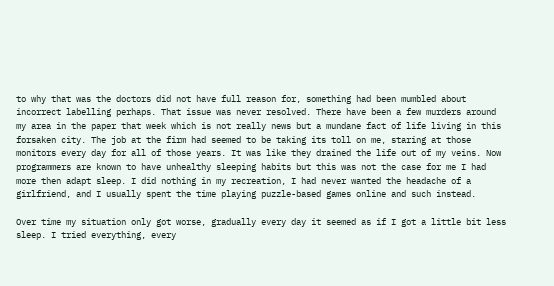to why that was the doctors did not have full reason for, something had been mumbled about incorrect labelling perhaps. That issue was never resolved. There have been a few murders around my area in the paper that week which is not really news but a mundane fact of life living in this forsaken city. The job at the firm had seemed to be taking its toll on me, staring at those monitors every day for all of those years. It was like they drained the life out of my veins. Now programmers are known to have unhealthy sleeping habits but this was not the case for me I had more then adapt sleep. I did nothing in my recreation, I had never wanted the headache of a girlfriend, and I usually spent the time playing puzzle-based games online and such instead.

Over time my situation only got worse, gradually every day it seemed as if I got a little bit less sleep. I tried everything, every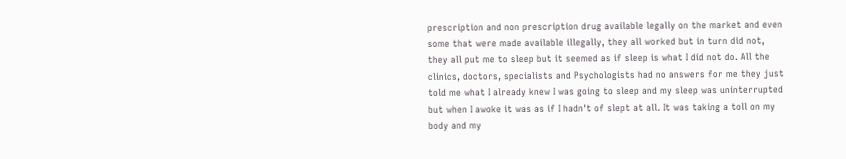prescription and non prescription drug available legally on the market and even some that were made available illegally, they all worked but in turn did not, they all put me to sleep but it seemed as if sleep is what I did not do. All the clinics, doctors, specialists and Psychologists had no answers for me they just told me what I already knew I was going to sleep and my sleep was uninterrupted but when I awoke it was as if I hadn't of slept at all. It was taking a toll on my body and my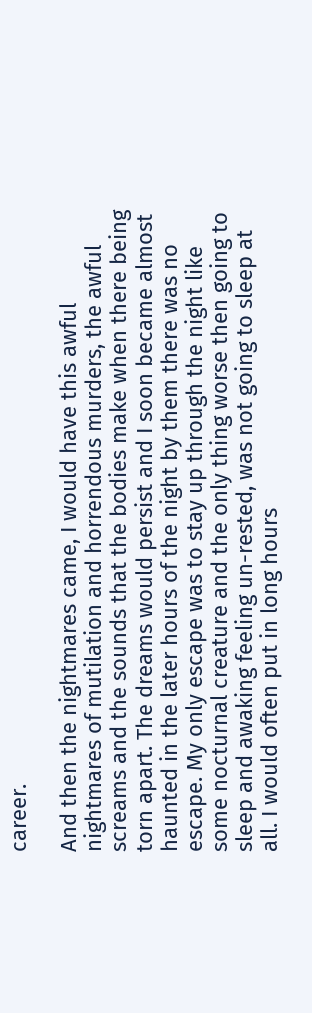career.

And then the nightmares came, I would have this awful nightmares of mutilation and horrendous murders, the awful screams and the sounds that the bodies make when there being torn apart. The dreams would persist and I soon became almost haunted in the later hours of the night by them there was no escape. My only escape was to stay up through the night like some nocturnal creature and the only thing worse then going to sleep and awaking feeling un-rested, was not going to sleep at all. I would often put in long hours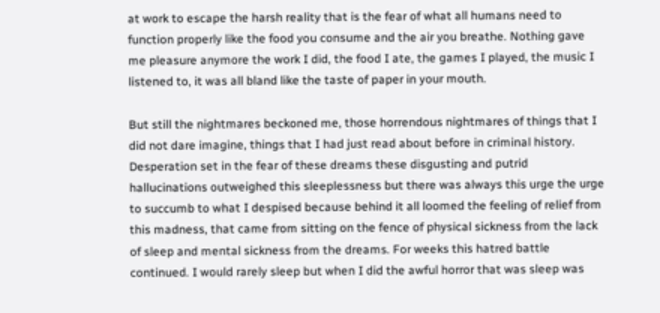at work to escape the harsh reality that is the fear of what all humans need to function properly like the food you consume and the air you breathe. Nothing gave me pleasure anymore the work I did, the food I ate, the games I played, the music I listened to, it was all bland like the taste of paper in your mouth.

But still the nightmares beckoned me, those horrendous nightmares of things that I did not dare imagine, things that I had just read about before in criminal history. Desperation set in the fear of these dreams these disgusting and putrid hallucinations outweighed this sleeplessness but there was always this urge the urge to succumb to what I despised because behind it all loomed the feeling of relief from this madness, that came from sitting on the fence of physical sickness from the lack of sleep and mental sickness from the dreams. For weeks this hatred battle continued. I would rarely sleep but when I did the awful horror that was sleep was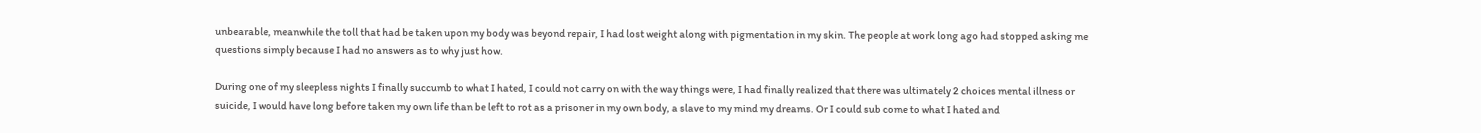unbearable, meanwhile the toll that had be taken upon my body was beyond repair, I had lost weight along with pigmentation in my skin. The people at work long ago had stopped asking me questions simply because I had no answers as to why just how.

During one of my sleepless nights I finally succumb to what I hated, I could not carry on with the way things were, I had finally realized that there was ultimately 2 choices mental illness or suicide, I would have long before taken my own life than be left to rot as a prisoner in my own body, a slave to my mind my dreams. Or I could sub come to what I hated and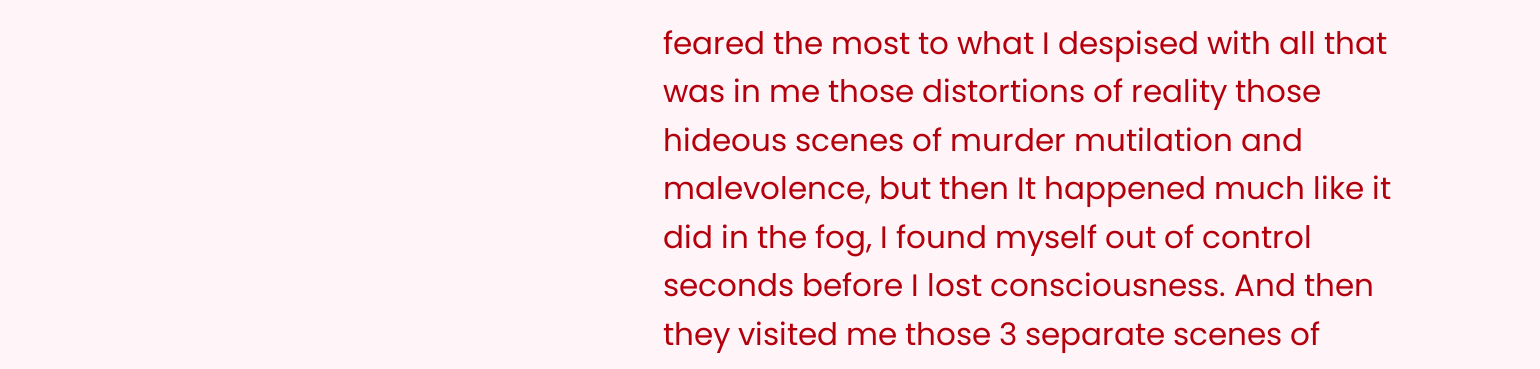feared the most to what I despised with all that was in me those distortions of reality those hideous scenes of murder mutilation and malevolence, but then It happened much like it did in the fog, I found myself out of control seconds before I lost consciousness. And then they visited me those 3 separate scenes of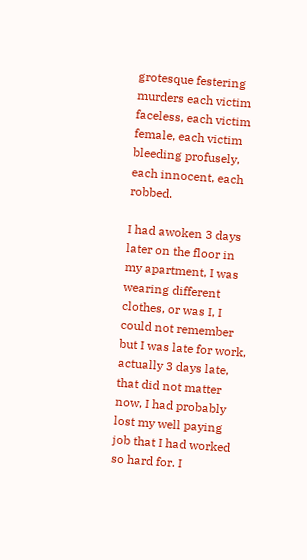grotesque festering murders each victim faceless, each victim female, each victim bleeding profusely, each innocent, each robbed.

I had awoken 3 days later on the floor in my apartment, I was wearing different clothes, or was I, I could not remember but I was late for work, actually 3 days late, that did not matter now, I had probably lost my well paying job that I had worked so hard for. I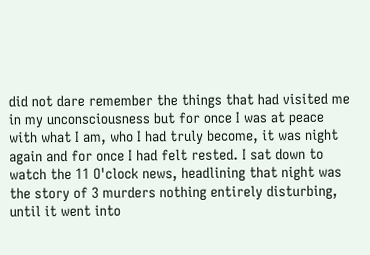did not dare remember the things that had visited me in my unconsciousness but for once I was at peace with what I am, who I had truly become, it was night again and for once I had felt rested. I sat down to watch the 11 O'clock news, headlining that night was the story of 3 murders nothing entirely disturbing, until it went into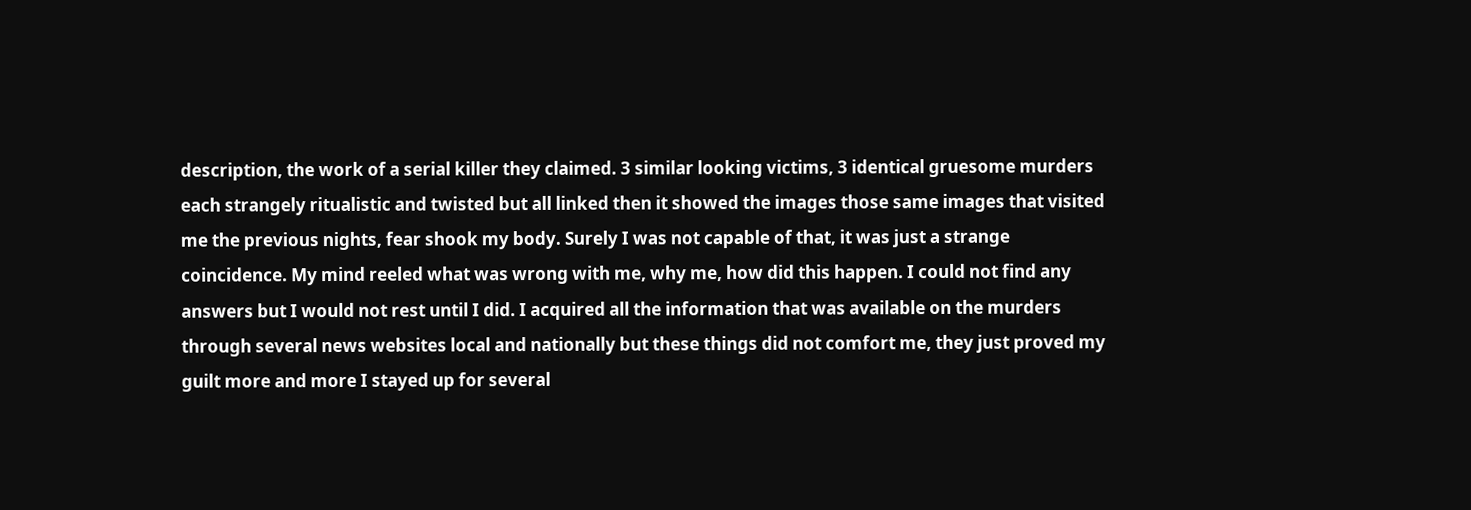description, the work of a serial killer they claimed. 3 similar looking victims, 3 identical gruesome murders each strangely ritualistic and twisted but all linked then it showed the images those same images that visited me the previous nights, fear shook my body. Surely I was not capable of that, it was just a strange coincidence. My mind reeled what was wrong with me, why me, how did this happen. I could not find any answers but I would not rest until I did. I acquired all the information that was available on the murders through several news websites local and nationally but these things did not comfort me, they just proved my guilt more and more I stayed up for several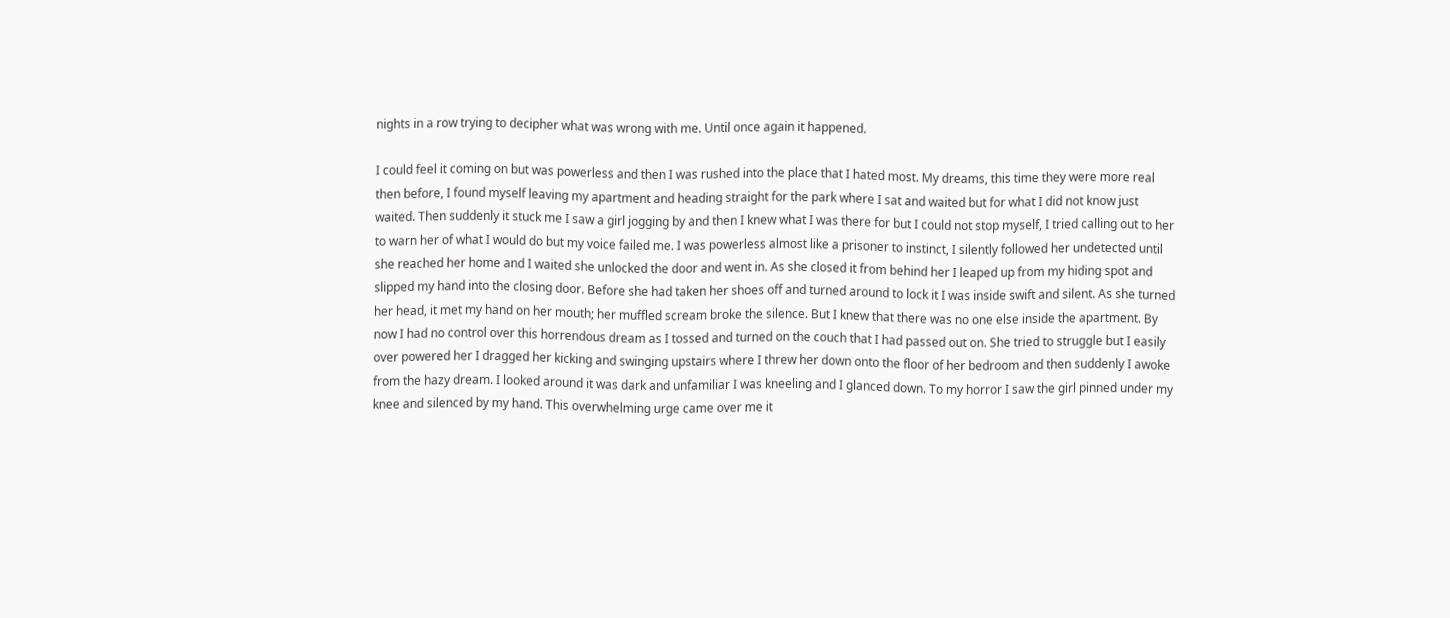nights in a row trying to decipher what was wrong with me. Until once again it happened.

I could feel it coming on but was powerless and then I was rushed into the place that I hated most. My dreams, this time they were more real then before, I found myself leaving my apartment and heading straight for the park where I sat and waited but for what I did not know just waited. Then suddenly it stuck me I saw a girl jogging by and then I knew what I was there for but I could not stop myself, I tried calling out to her to warn her of what I would do but my voice failed me. I was powerless almost like a prisoner to instinct, I silently followed her undetected until she reached her home and I waited she unlocked the door and went in. As she closed it from behind her I leaped up from my hiding spot and slipped my hand into the closing door. Before she had taken her shoes off and turned around to lock it I was inside swift and silent. As she turned her head, it met my hand on her mouth; her muffled scream broke the silence. But I knew that there was no one else inside the apartment. By now I had no control over this horrendous dream as I tossed and turned on the couch that I had passed out on. She tried to struggle but I easily over powered her I dragged her kicking and swinging upstairs where I threw her down onto the floor of her bedroom and then suddenly I awoke from the hazy dream. I looked around it was dark and unfamiliar I was kneeling and I glanced down. To my horror I saw the girl pinned under my knee and silenced by my hand. This overwhelming urge came over me it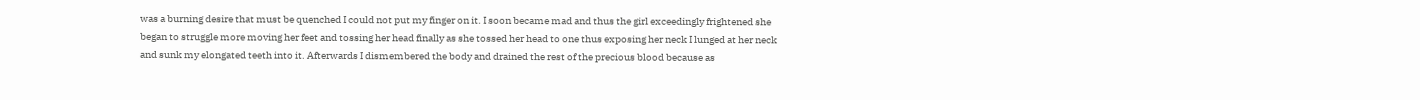was a burning desire that must be quenched I could not put my finger on it. I soon became mad and thus the girl exceedingly frightened she began to struggle more moving her feet and tossing her head finally as she tossed her head to one thus exposing her neck I lunged at her neck and sunk my elongated teeth into it. Afterwards I dismembered the body and drained the rest of the precious blood because as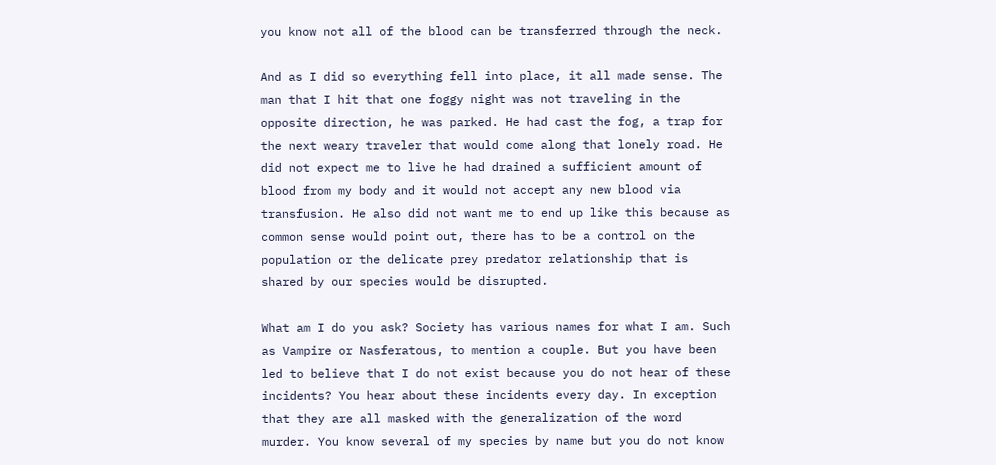you know not all of the blood can be transferred through the neck.

And as I did so everything fell into place, it all made sense. The man that I hit that one foggy night was not traveling in the opposite direction, he was parked. He had cast the fog, a trap for the next weary traveler that would come along that lonely road. He did not expect me to live he had drained a sufficient amount of blood from my body and it would not accept any new blood via transfusion. He also did not want me to end up like this because as common sense would point out, there has to be a control on the population or the delicate prey predator relationship that is shared by our species would be disrupted.

What am I do you ask? Society has various names for what I am. Such as Vampire or Nasferatous, to mention a couple. But you have been led to believe that I do not exist because you do not hear of these incidents? You hear about these incidents every day. In exception that they are all masked with the generalization of the word murder. You know several of my species by name but you do not know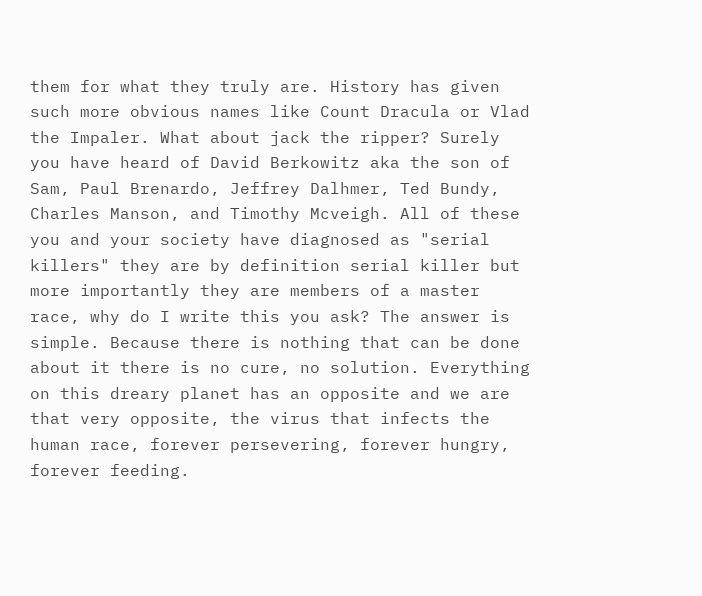them for what they truly are. History has given such more obvious names like Count Dracula or Vlad the Impaler. What about jack the ripper? Surely you have heard of David Berkowitz aka the son of Sam, Paul Brenardo, Jeffrey Dalhmer, Ted Bundy, Charles Manson, and Timothy Mcveigh. All of these you and your society have diagnosed as "serial killers" they are by definition serial killer but more importantly they are members of a master race, why do I write this you ask? The answer is simple. Because there is nothing that can be done about it there is no cure, no solution. Everything on this dreary planet has an opposite and we are that very opposite, the virus that infects the human race, forever persevering, forever hungry, forever feeding.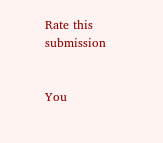Rate this submission


You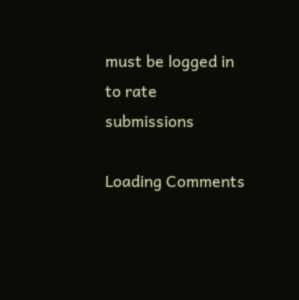must be logged in to rate submissions

Loading Comments